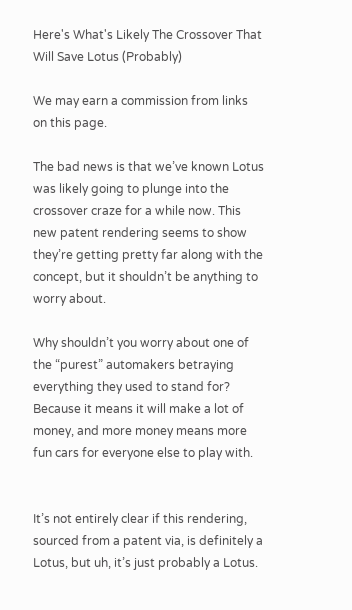Here's What's Likely The Crossover That Will Save Lotus (Probably)

We may earn a commission from links on this page.

The bad news is that we’ve known Lotus was likely going to plunge into the crossover craze for a while now. This new patent rendering seems to show they’re getting pretty far along with the concept, but it shouldn’t be anything to worry about.

Why shouldn’t you worry about one of the “purest” automakers betraying everything they used to stand for? Because it means it will make a lot of money, and more money means more fun cars for everyone else to play with.


It’s not entirely clear if this rendering, sourced from a patent via, is definitely a Lotus, but uh, it’s just probably a Lotus.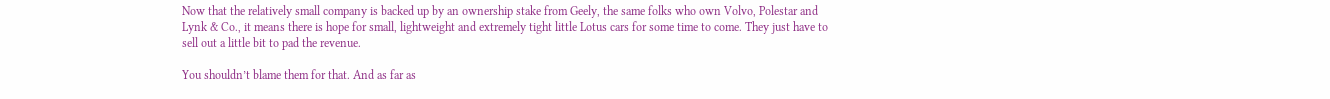Now that the relatively small company is backed up by an ownership stake from Geely, the same folks who own Volvo, Polestar and Lynk & Co., it means there is hope for small, lightweight and extremely tight little Lotus cars for some time to come. They just have to sell out a little bit to pad the revenue.

You shouldn’t blame them for that. And as far as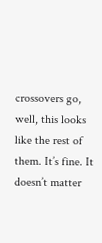crossovers go, well, this looks like the rest of them. It’s fine. It doesn’t matter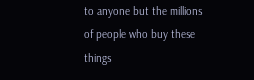to anyone but the millions of people who buy these things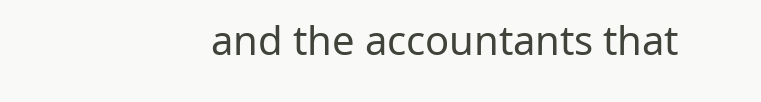and the accountants that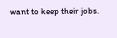want to keep their jobs.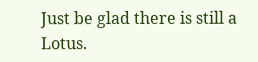Just be glad there is still a Lotus.